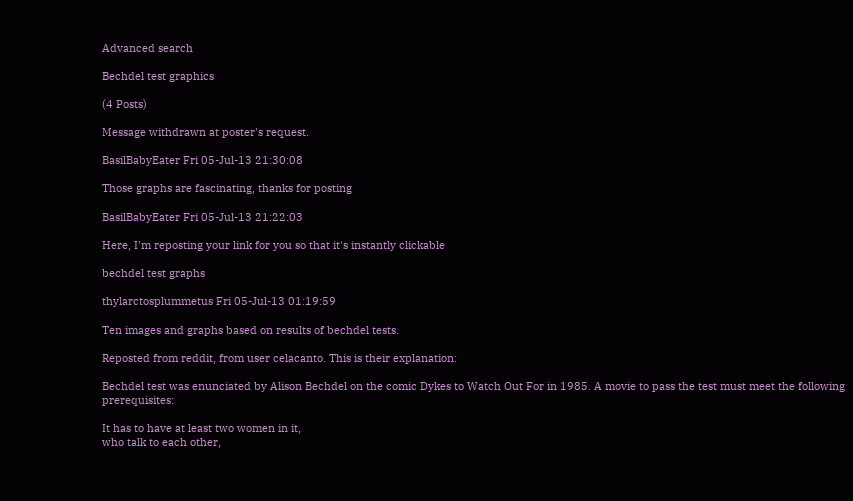Advanced search

Bechdel test graphics

(4 Posts)

Message withdrawn at poster's request.

BasilBabyEater Fri 05-Jul-13 21:30:08

Those graphs are fascinating, thanks for posting

BasilBabyEater Fri 05-Jul-13 21:22:03

Here, I'm reposting your link for you so that it's instantly clickable

bechdel test graphs

thylarctosplummetus Fri 05-Jul-13 01:19:59

Ten images and graphs based on results of bechdel tests.

Reposted from reddit, from user celacanto. This is their explanation:

Bechdel test was enunciated by Alison Bechdel on the comic Dykes to Watch Out For in 1985. A movie to pass the test must meet the following prerequisites:

It has to have at least two women in it,
who talk to each other,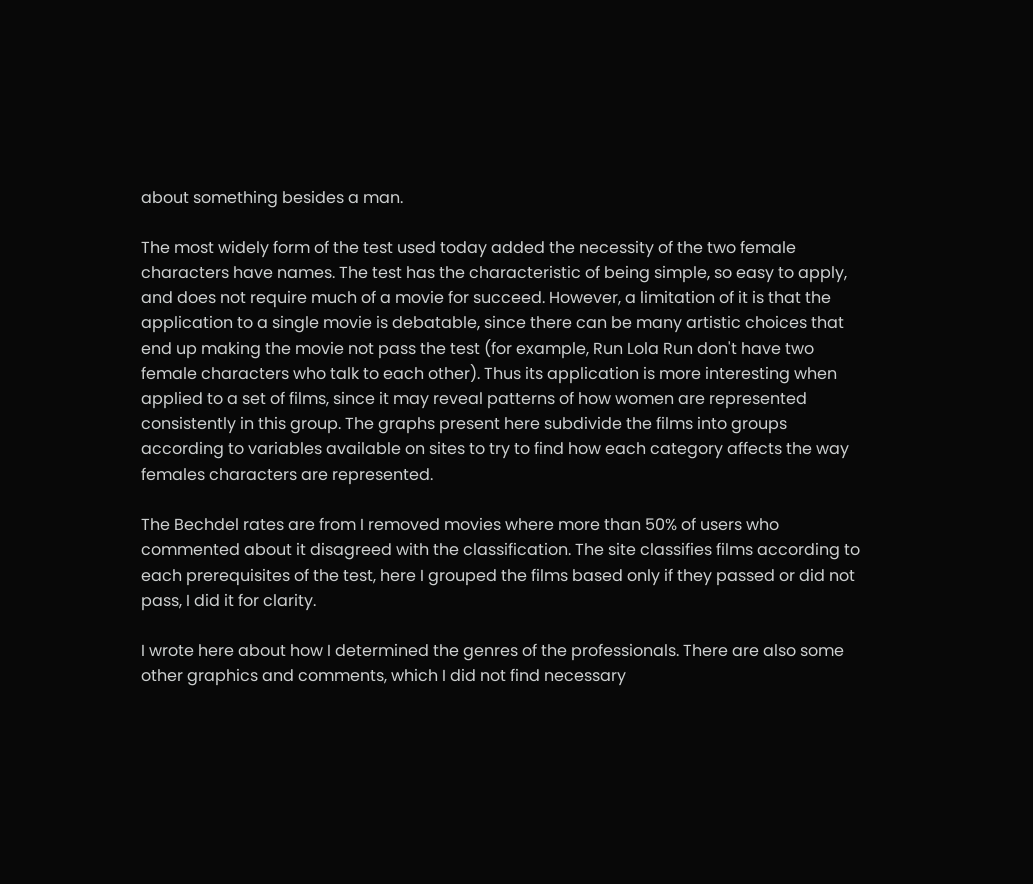about something besides a man.

The most widely form of the test used today added the necessity of the two female characters have names. The test has the characteristic of being simple, so easy to apply, and does not require much of a movie for succeed. However, a limitation of it is that the application to a single movie is debatable, since there can be many artistic choices that end up making the movie not pass the test (for example, Run Lola Run don't have two female characters who talk to each other). Thus its application is more interesting when applied to a set of films, since it may reveal patterns of how women are represented consistently in this group. The graphs present here subdivide the films into groups according to variables available on sites to try to find how each category affects the way females characters are represented.

The Bechdel rates are from I removed movies where more than 50% of users who commented about it disagreed with the classification. The site classifies films according to each prerequisites of the test, here I grouped the films based only if they passed or did not pass, I did it for clarity.

I wrote here about how I determined the genres of the professionals. There are also some other graphics and comments, which I did not find necessary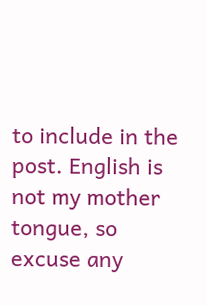to include in the post. English is not my mother tongue, so excuse any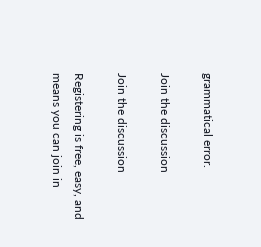grammatical error.

Join the discussion

Join the discussion

Registering is free, easy, and means you can join in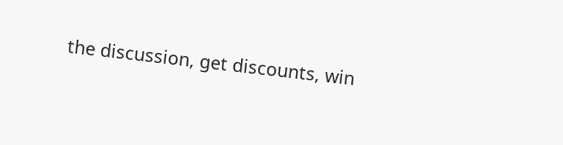the discussion, get discounts, win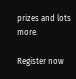prizes and lots more.

Register now